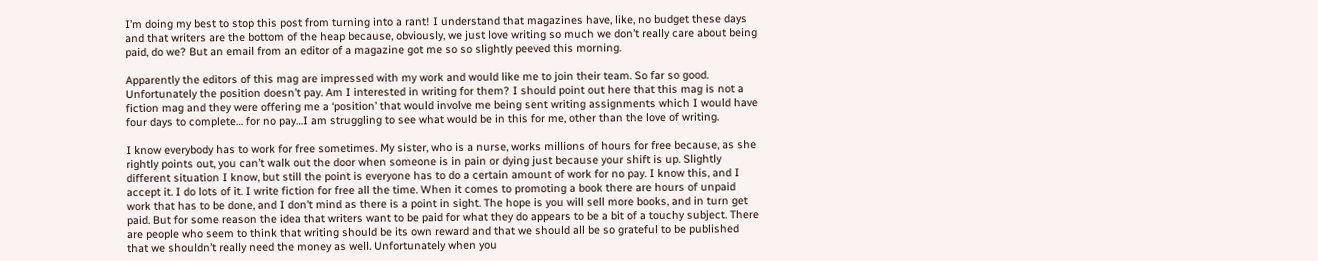I’m doing my best to stop this post from turning into a rant! I understand that magazines have, like, no budget these days and that writers are the bottom of the heap because, obviously, we just love writing so much we don’t really care about being paid, do we? But an email from an editor of a magazine got me so so slightly peeved this morning.

Apparently the editors of this mag are impressed with my work and would like me to join their team. So far so good. Unfortunately the position doesn’t pay. Am I interested in writing for them? I should point out here that this mag is not a fiction mag and they were offering me a ‘position’ that would involve me being sent writing assignments which I would have four days to complete… for no pay…I am struggling to see what would be in this for me, other than the love of writing.

I know everybody has to work for free sometimes. My sister, who is a nurse, works millions of hours for free because, as she rightly points out, you can’t walk out the door when someone is in pain or dying just because your shift is up. Slightly different situation I know, but still the point is everyone has to do a certain amount of work for no pay. I know this, and I accept it. I do lots of it. I write fiction for free all the time. When it comes to promoting a book there are hours of unpaid work that has to be done, and I don’t mind as there is a point in sight. The hope is you will sell more books, and in turn get paid. But for some reason the idea that writers want to be paid for what they do appears to be a bit of a touchy subject. There are people who seem to think that writing should be its own reward and that we should all be so grateful to be published that we shouldn’t really need the money as well. Unfortunately when you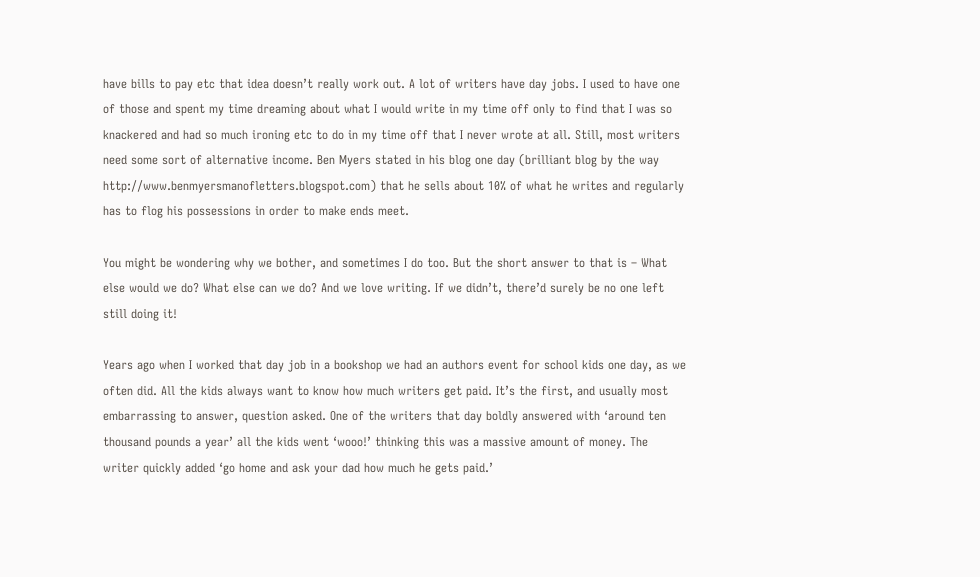have bills to pay etc that idea doesn’t really work out. A lot of writers have day jobs. I used to have one of those and spent my time dreaming about what I would write in my time off only to find that I was so knackered and had so much ironing etc to do in my time off that I never wrote at all. Still, most writers need some sort of alternative income. Ben Myers stated in his blog one day (brilliant blog by the way http://www.benmyersmanofletters.blogspot.com) that he sells about 10% of what he writes and regularly has to flog his possessions in order to make ends meet.

You might be wondering why we bother, and sometimes I do too. But the short answer to that is – What else would we do? What else can we do? And we love writing. If we didn’t, there’d surely be no one left still doing it!

Years ago when I worked that day job in a bookshop we had an authors event for school kids one day, as we often did. All the kids always want to know how much writers get paid. It’s the first, and usually most embarrassing to answer, question asked. One of the writers that day boldly answered with ‘around ten thousand pounds a year’ all the kids went ‘wooo!’ thinking this was a massive amount of money. The writer quickly added ‘go home and ask your dad how much he gets paid.’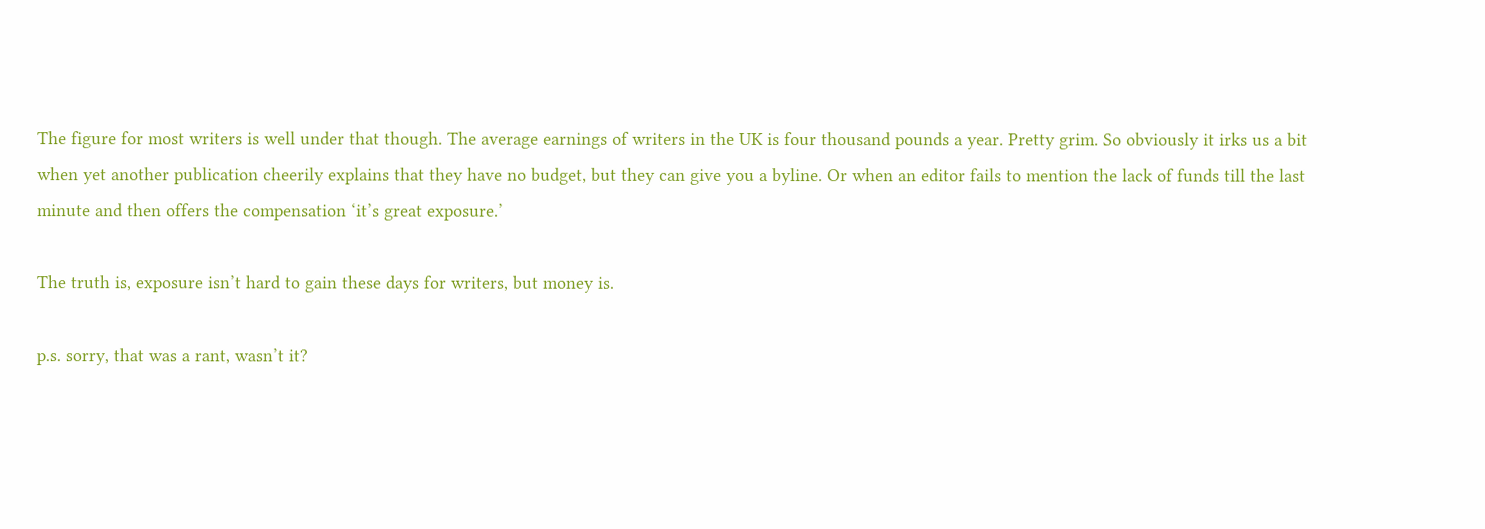The figure for most writers is well under that though. The average earnings of writers in the UK is four thousand pounds a year. Pretty grim. So obviously it irks us a bit when yet another publication cheerily explains that they have no budget, but they can give you a byline. Or when an editor fails to mention the lack of funds till the last minute and then offers the compensation ‘it’s great exposure.’

The truth is, exposure isn’t hard to gain these days for writers, but money is.

p.s. sorry, that was a rant, wasn’t it?